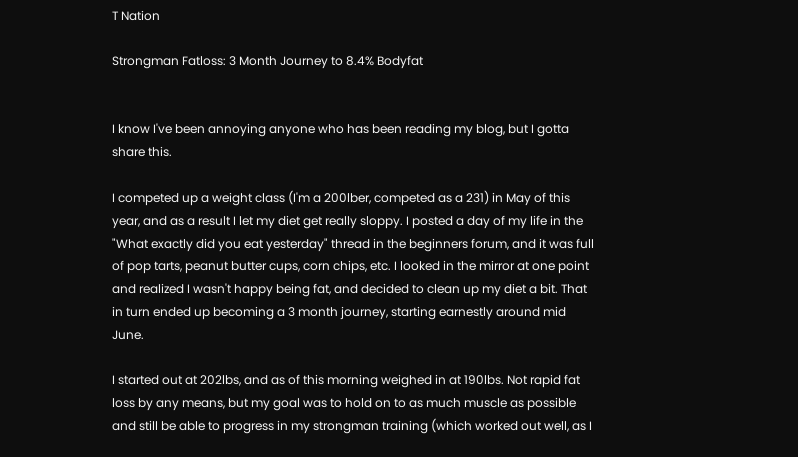T Nation

Strongman Fatloss: 3 Month Journey to 8.4% Bodyfat


I know I've been annoying anyone who has been reading my blog, but I gotta share this.

I competed up a weight class (I'm a 200lber, competed as a 231) in May of this year, and as a result I let my diet get really sloppy. I posted a day of my life in the "What exactly did you eat yesterday" thread in the beginners forum, and it was full of pop tarts, peanut butter cups, corn chips, etc. I looked in the mirror at one point and realized I wasn't happy being fat, and decided to clean up my diet a bit. That in turn ended up becoming a 3 month journey, starting earnestly around mid June.

I started out at 202lbs, and as of this morning weighed in at 190lbs. Not rapid fat loss by any means, but my goal was to hold on to as much muscle as possible and still be able to progress in my strongman training (which worked out well, as I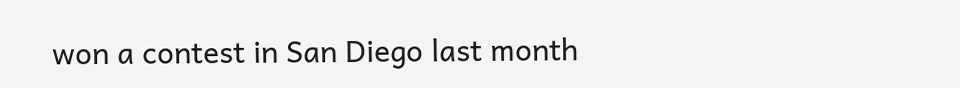won a contest in San Diego last month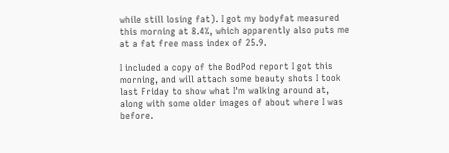while still losing fat). I got my bodyfat measured this morning at 8.4%, which apparently also puts me at a fat free mass index of 25.9.

I included a copy of the BodPod report I got this morning, and will attach some beauty shots I took last Friday to show what I'm walking around at, along with some older images of about where I was before.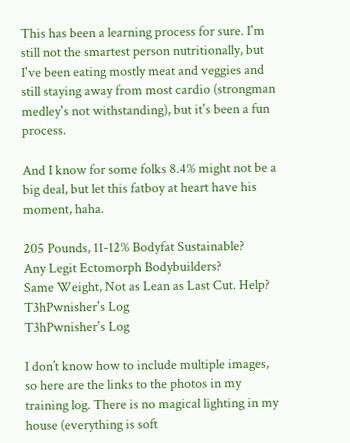This has been a learning process for sure. I'm still not the smartest person nutritionally, but I've been eating mostly meat and veggies and still staying away from most cardio (strongman medley's not withstanding), but it's been a fun process.

And I know for some folks 8.4% might not be a big deal, but let this fatboy at heart have his moment, haha.

205 Pounds, 11-12% Bodyfat Sustainable?
Any Legit Ectomorph Bodybuilders?
Same Weight, Not as Lean as Last Cut. Help?
T3hPwnisher's Log
T3hPwnisher's Log

I don’t know how to include multiple images, so here are the links to the photos in my training log. There is no magical lighting in my house (everything is soft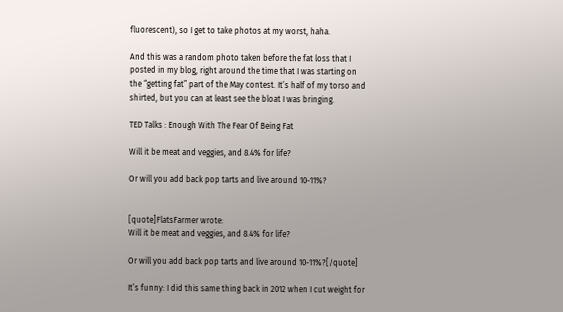fluorescent), so I get to take photos at my worst, haha.

And this was a random photo taken before the fat loss that I posted in my blog, right around the time that I was starting on the “getting fat” part of the May contest. It’s half of my torso and shirted, but you can at least see the bloat I was bringing.

TED Talks : Enough With The Fear Of Being Fat

Will it be meat and veggies, and 8.4% for life?

Or will you add back pop tarts and live around 10-11%?


[quote]FlatsFarmer wrote:
Will it be meat and veggies, and 8.4% for life?

Or will you add back pop tarts and live around 10-11%?[/quote]

It’s funny: I did this same thing back in 2012 when I cut weight for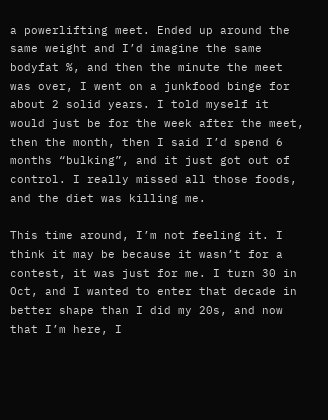a powerlifting meet. Ended up around the same weight and I’d imagine the same bodyfat %, and then the minute the meet was over, I went on a junkfood binge for about 2 solid years. I told myself it would just be for the week after the meet, then the month, then I said I’d spend 6 months “bulking”, and it just got out of control. I really missed all those foods, and the diet was killing me.

This time around, I’m not feeling it. I think it may be because it wasn’t for a contest, it was just for me. I turn 30 in Oct, and I wanted to enter that decade in better shape than I did my 20s, and now that I’m here, I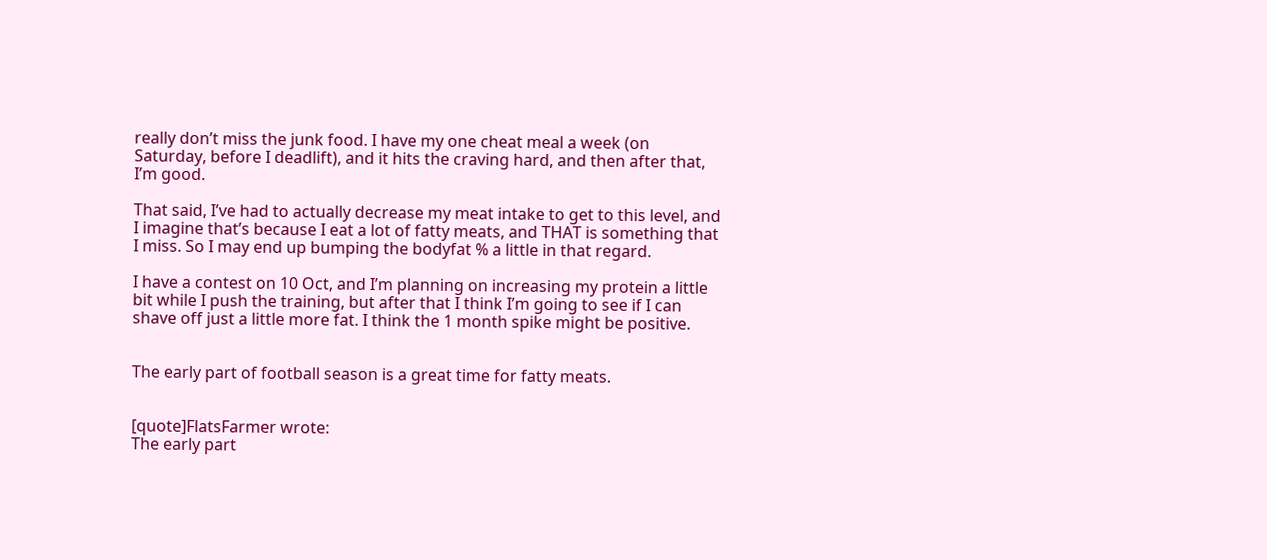really don’t miss the junk food. I have my one cheat meal a week (on Saturday, before I deadlift), and it hits the craving hard, and then after that, I’m good.

That said, I’ve had to actually decrease my meat intake to get to this level, and I imagine that’s because I eat a lot of fatty meats, and THAT is something that I miss. So I may end up bumping the bodyfat % a little in that regard.

I have a contest on 10 Oct, and I’m planning on increasing my protein a little bit while I push the training, but after that I think I’m going to see if I can shave off just a little more fat. I think the 1 month spike might be positive.


The early part of football season is a great time for fatty meats.


[quote]FlatsFarmer wrote:
The early part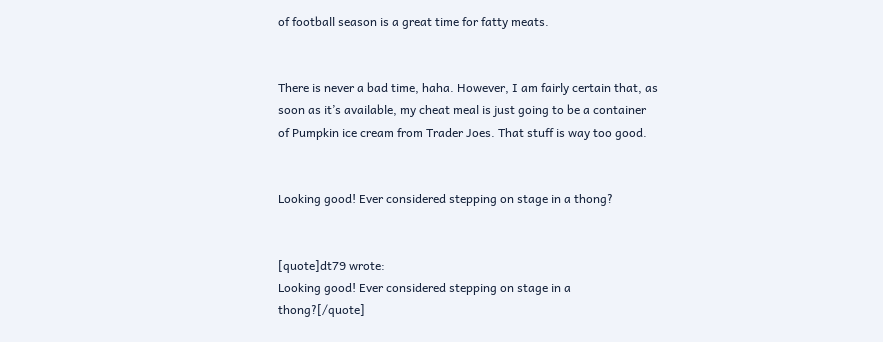of football season is a great time for fatty meats.


There is never a bad time, haha. However, I am fairly certain that, as soon as it’s available, my cheat meal is just going to be a container of Pumpkin ice cream from Trader Joes. That stuff is way too good.


Looking good! Ever considered stepping on stage in a thong?


[quote]dt79 wrote:
Looking good! Ever considered stepping on stage in a thong?[/quote]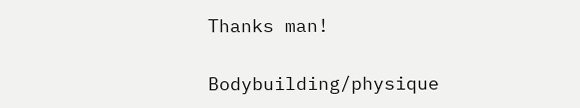Thanks man!

Bodybuilding/physique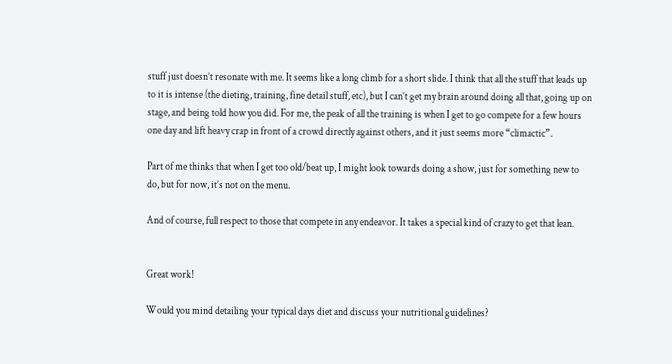stuff just doesn’t resonate with me. It seems like a long climb for a short slide. I think that all the stuff that leads up to it is intense (the dieting, training, fine detail stuff, etc), but I can’t get my brain around doing all that, going up on stage, and being told how you did. For me, the peak of all the training is when I get to go compete for a few hours one day and lift heavy crap in front of a crowd directly against others, and it just seems more “climactic”.

Part of me thinks that when I get too old/beat up, I might look towards doing a show, just for something new to do, but for now, it’s not on the menu.

And of course, full respect to those that compete in any endeavor. It takes a special kind of crazy to get that lean.


Great work!

Would you mind detailing your typical days diet and discuss your nutritional guidelines?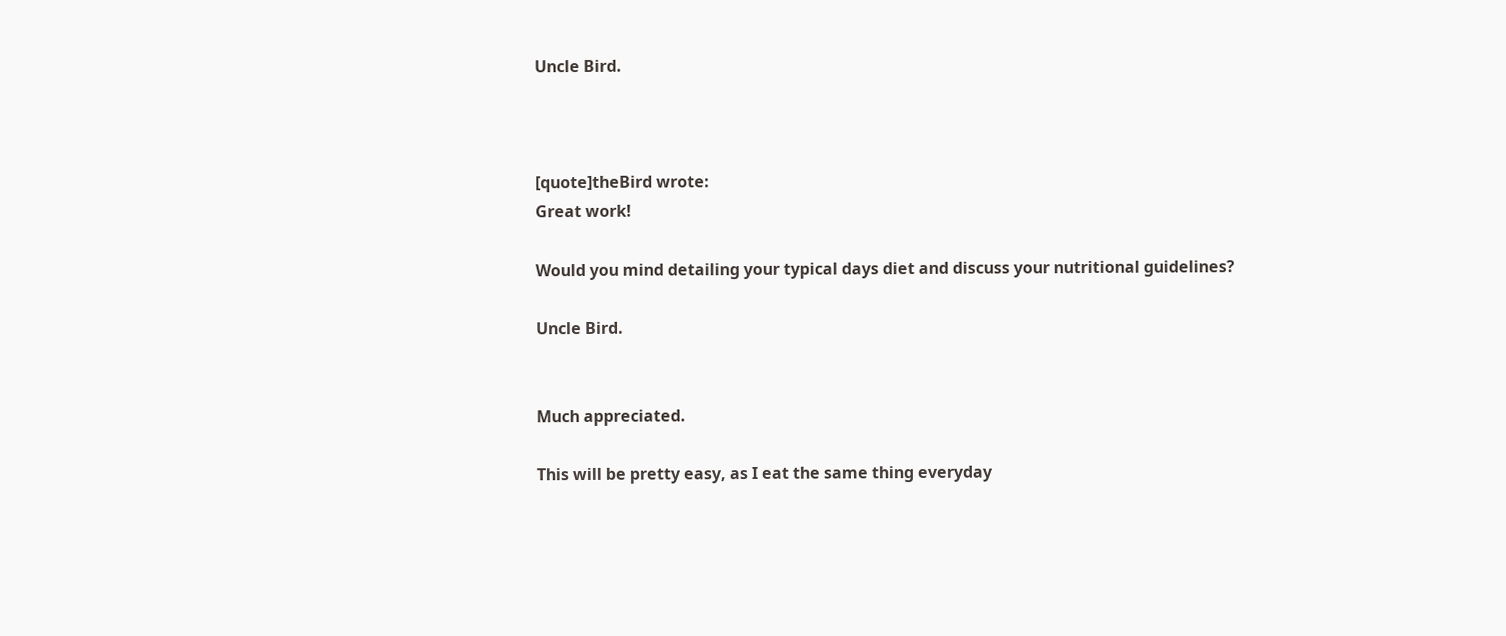Uncle Bird.



[quote]theBird wrote:
Great work!

Would you mind detailing your typical days diet and discuss your nutritional guidelines?

Uncle Bird.


Much appreciated.

This will be pretty easy, as I eat the same thing everyday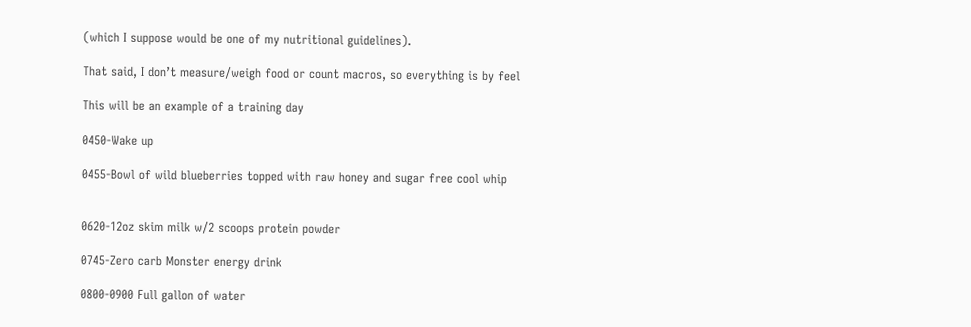(which I suppose would be one of my nutritional guidelines).

That said, I don’t measure/weigh food or count macros, so everything is by feel

This will be an example of a training day

0450-Wake up

0455-Bowl of wild blueberries topped with raw honey and sugar free cool whip


0620-12oz skim milk w/2 scoops protein powder

0745-Zero carb Monster energy drink

0800-0900 Full gallon of water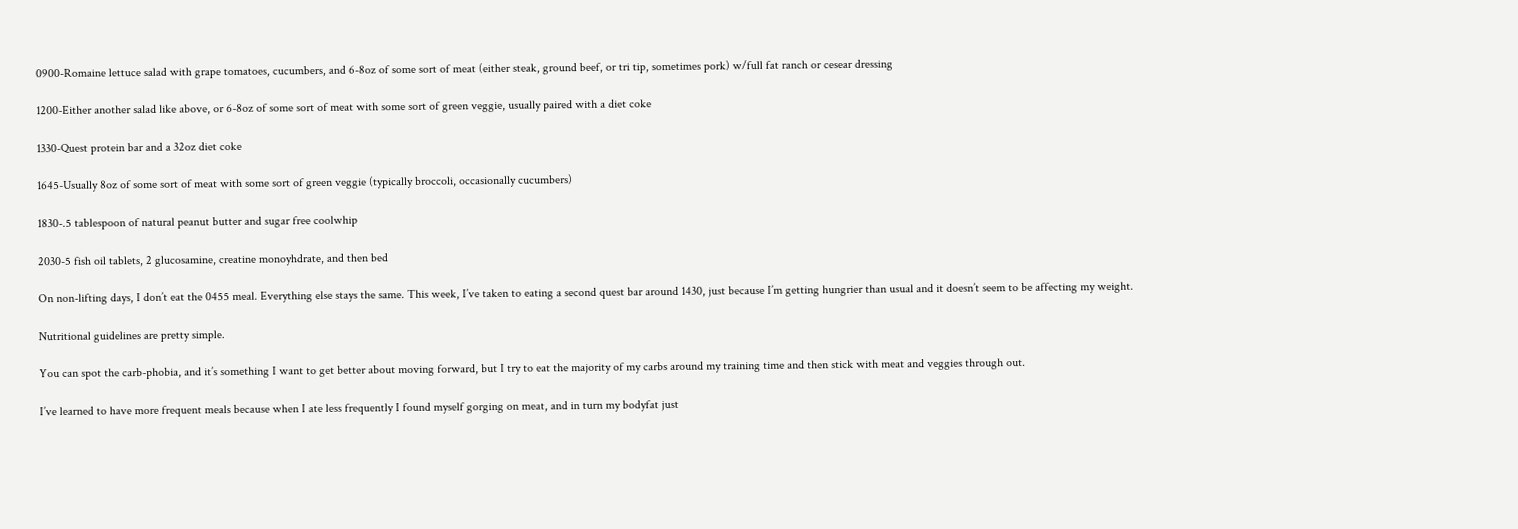0900-Romaine lettuce salad with grape tomatoes, cucumbers, and 6-8oz of some sort of meat (either steak, ground beef, or tri tip, sometimes pork) w/full fat ranch or cesear dressing

1200-Either another salad like above, or 6-8oz of some sort of meat with some sort of green veggie, usually paired with a diet coke

1330-Quest protein bar and a 32oz diet coke

1645-Usually 8oz of some sort of meat with some sort of green veggie (typically broccoli, occasionally cucumbers)

1830-.5 tablespoon of natural peanut butter and sugar free coolwhip

2030-5 fish oil tablets, 2 glucosamine, creatine monoyhdrate, and then bed

On non-lifting days, I don’t eat the 0455 meal. Everything else stays the same. This week, I’ve taken to eating a second quest bar around 1430, just because I’m getting hungrier than usual and it doesn’t seem to be affecting my weight.

Nutritional guidelines are pretty simple.

You can spot the carb-phobia, and it’s something I want to get better about moving forward, but I try to eat the majority of my carbs around my training time and then stick with meat and veggies through out.

I’ve learned to have more frequent meals because when I ate less frequently I found myself gorging on meat, and in turn my bodyfat just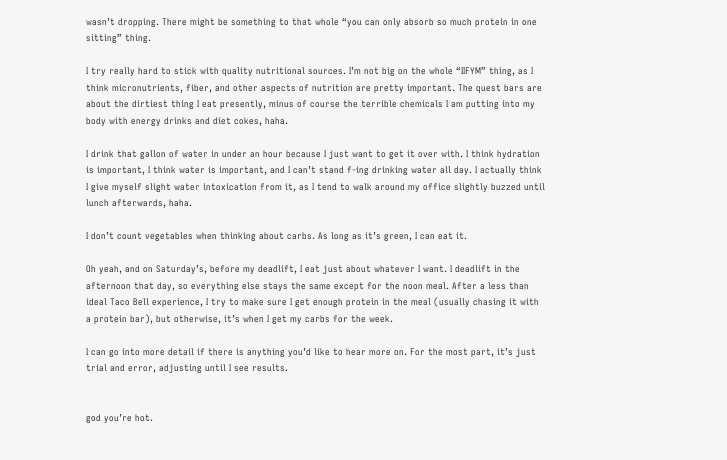wasn’t dropping. There might be something to that whole “you can only absorb so much protein in one sitting” thing.

I try really hard to stick with quality nutritional sources. I’m not big on the whole “IIFYM” thing, as I think micronutrients, fiber, and other aspects of nutrition are pretty important. The quest bars are about the dirtiest thing I eat presently, minus of course the terrible chemicals I am putting into my body with energy drinks and diet cokes, haha.

I drink that gallon of water in under an hour because I just want to get it over with. I think hydration is important, I think water is important, and I can’t stand f-ing drinking water all day. I actually think I give myself slight water intoxication from it, as I tend to walk around my office slightly buzzed until lunch afterwards, haha.

I don’t count vegetables when thinking about carbs. As long as it’s green, I can eat it.

Oh yeah, and on Saturday’s, before my deadlift, I eat just about whatever I want. I deadlift in the afternoon that day, so everything else stays the same except for the noon meal. After a less than ideal Taco Bell experience, I try to make sure I get enough protein in the meal (usually chasing it with a protein bar), but otherwise, it’s when I get my carbs for the week.

I can go into more detail if there is anything you’d like to hear more on. For the most part, it’s just trial and error, adjusting until I see results.


god you’re hot.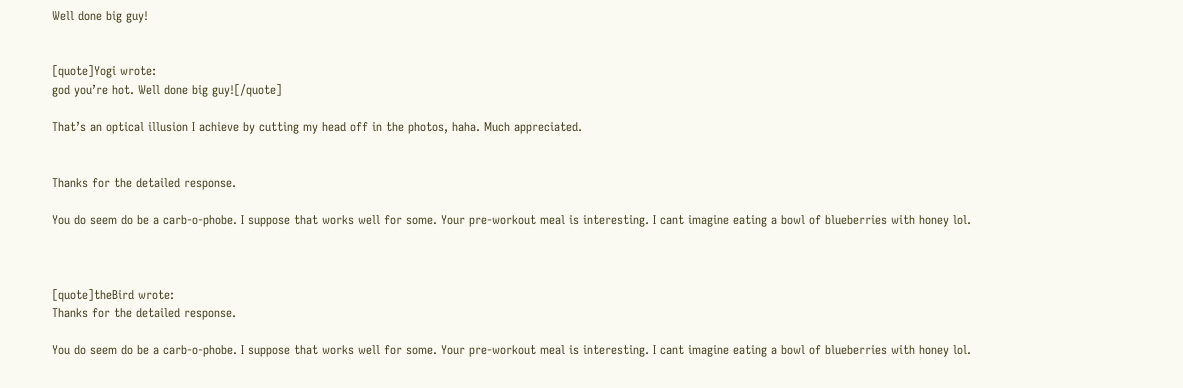Well done big guy!


[quote]Yogi wrote:
god you’re hot. Well done big guy![/quote]

That’s an optical illusion I achieve by cutting my head off in the photos, haha. Much appreciated.


Thanks for the detailed response.

You do seem do be a carb-o-phobe. I suppose that works well for some. Your pre-workout meal is interesting. I cant imagine eating a bowl of blueberries with honey lol.



[quote]theBird wrote:
Thanks for the detailed response.

You do seem do be a carb-o-phobe. I suppose that works well for some. Your pre-workout meal is interesting. I cant imagine eating a bowl of blueberries with honey lol.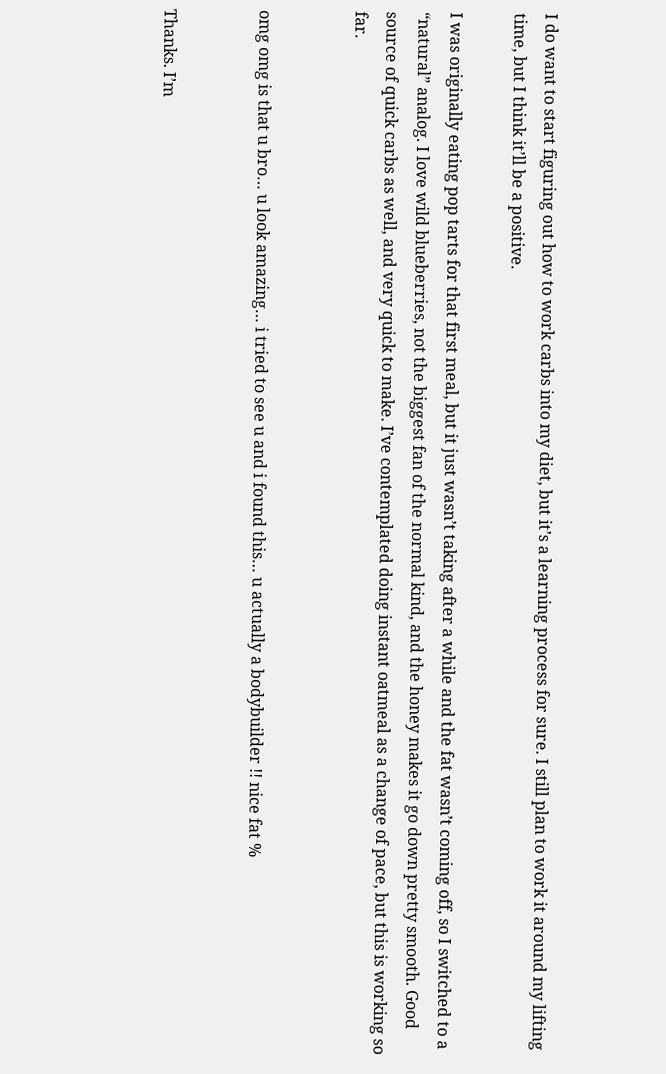I do want to start figuring out how to work carbs into my diet, but it’s a learning process for sure. I still plan to work it around my lifting time, but I think it’ll be a positive.

I was originally eating pop tarts for that first meal, but it just wasn’t taking after a while and the fat wasn’t coming off, so I switched to a “natural” analog. I love wild blueberries, not the biggest fan of the normal kind, and the honey makes it go down pretty smooth. Good source of quick carbs as well, and very quick to make. I’ve contemplated doing instant oatmeal as a change of pace, but this is working so far.


omg omg is that u bro… u look amazing… i tried to see u and i found this… u actually a bodybuilder !! nice fat %


Thanks. I’m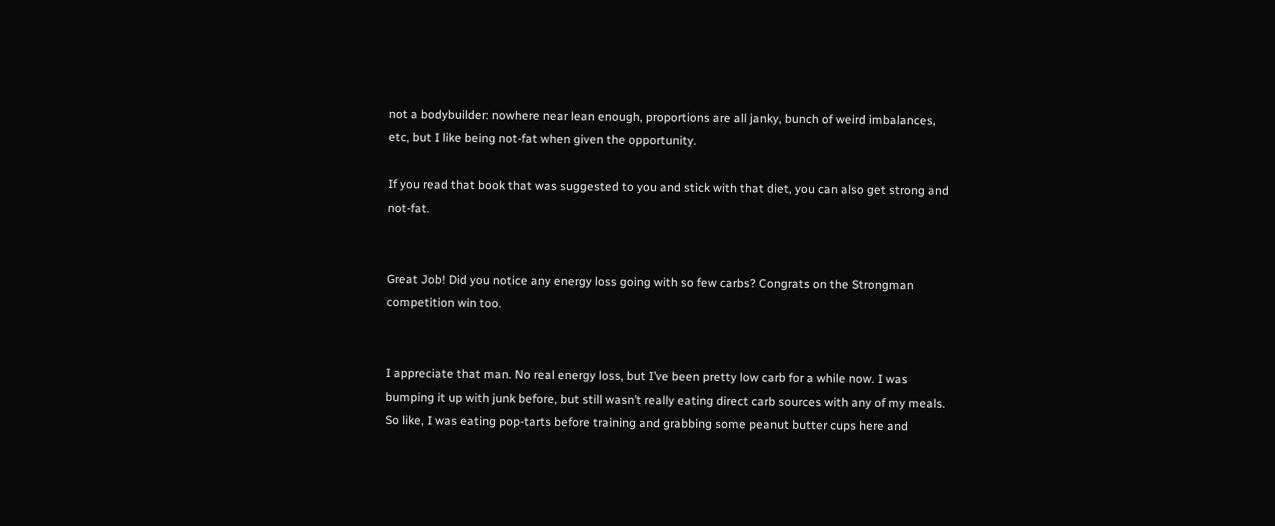not a bodybuilder: nowhere near lean enough, proportions are all janky, bunch of weird imbalances, etc, but I like being not-fat when given the opportunity.

If you read that book that was suggested to you and stick with that diet, you can also get strong and not-fat.


Great Job! Did you notice any energy loss going with so few carbs? Congrats on the Strongman competition win too.


I appreciate that man. No real energy loss, but I’ve been pretty low carb for a while now. I was bumping it up with junk before, but still wasn’t really eating direct carb sources with any of my meals. So like, I was eating pop-tarts before training and grabbing some peanut butter cups here and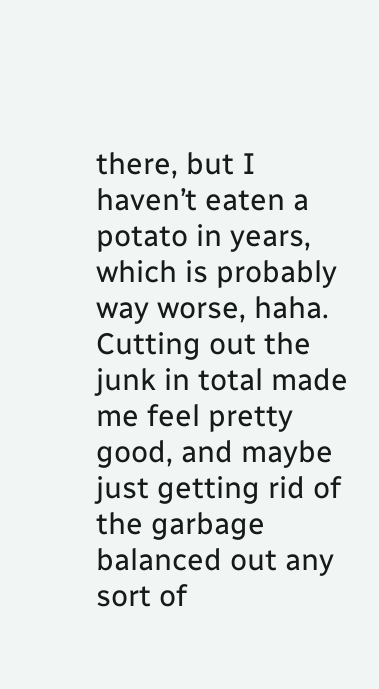there, but I haven’t eaten a potato in years, which is probably way worse, haha. Cutting out the junk in total made me feel pretty good, and maybe just getting rid of the garbage balanced out any sort of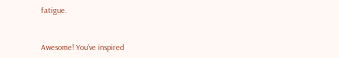fatigue.


Awesome! You’ve inspired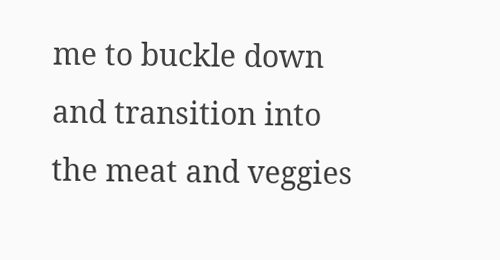me to buckle down and transition into the meat and veggies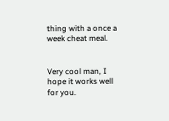thing with a once a week cheat meal.


Very cool man, I hope it works well for you.